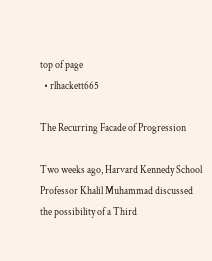top of page
  • rlhackett665

The Recurring Facade of Progression

Two weeks ago, Harvard Kennedy School Professor Khalil Muhammad discussed the possibility of a Third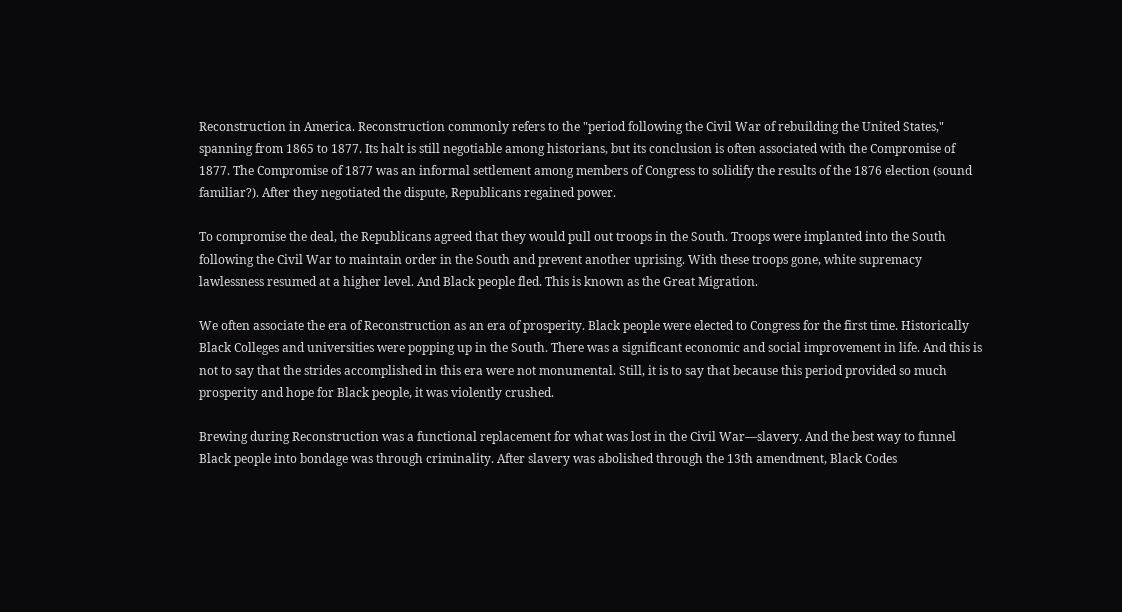Reconstruction in America. Reconstruction commonly refers to the "period following the Civil War of rebuilding the United States," spanning from 1865 to 1877. Its halt is still negotiable among historians, but its conclusion is often associated with the Compromise of 1877. The Compromise of 1877 was an informal settlement among members of Congress to solidify the results of the 1876 election (sound familiar?). After they negotiated the dispute, Republicans regained power.

To compromise the deal, the Republicans agreed that they would pull out troops in the South. Troops were implanted into the South following the Civil War to maintain order in the South and prevent another uprising. With these troops gone, white supremacy lawlessness resumed at a higher level. And Black people fled. This is known as the Great Migration.

We often associate the era of Reconstruction as an era of prosperity. Black people were elected to Congress for the first time. Historically Black Colleges and universities were popping up in the South. There was a significant economic and social improvement in life. And this is not to say that the strides accomplished in this era were not monumental. Still, it is to say that because this period provided so much prosperity and hope for Black people, it was violently crushed.

Brewing during Reconstruction was a functional replacement for what was lost in the Civil War—slavery. And the best way to funnel Black people into bondage was through criminality. After slavery was abolished through the 13th amendment, Black Codes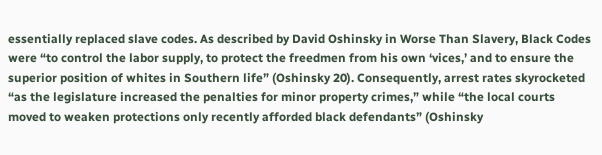essentially replaced slave codes. As described by David Oshinsky in Worse Than Slavery, Black Codes were “to control the labor supply, to protect the freedmen from his own ‘vices,’ and to ensure the superior position of whites in Southern life” (Oshinsky 20). Consequently, arrest rates skyrocketed “as the legislature increased the penalties for minor property crimes,” while “the local courts moved to weaken protections only recently afforded black defendants” (Oshinsky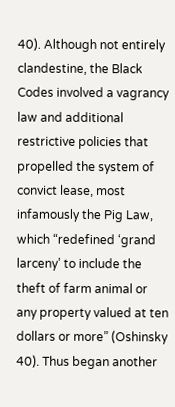40). Although not entirely clandestine, the Black Codes involved a vagrancy law and additional restrictive policies that propelled the system of convict lease, most infamously the Pig Law, which “redefined ‘grand larceny’ to include the theft of farm animal or any property valued at ten dollars or more” (Oshinsky 40). Thus began another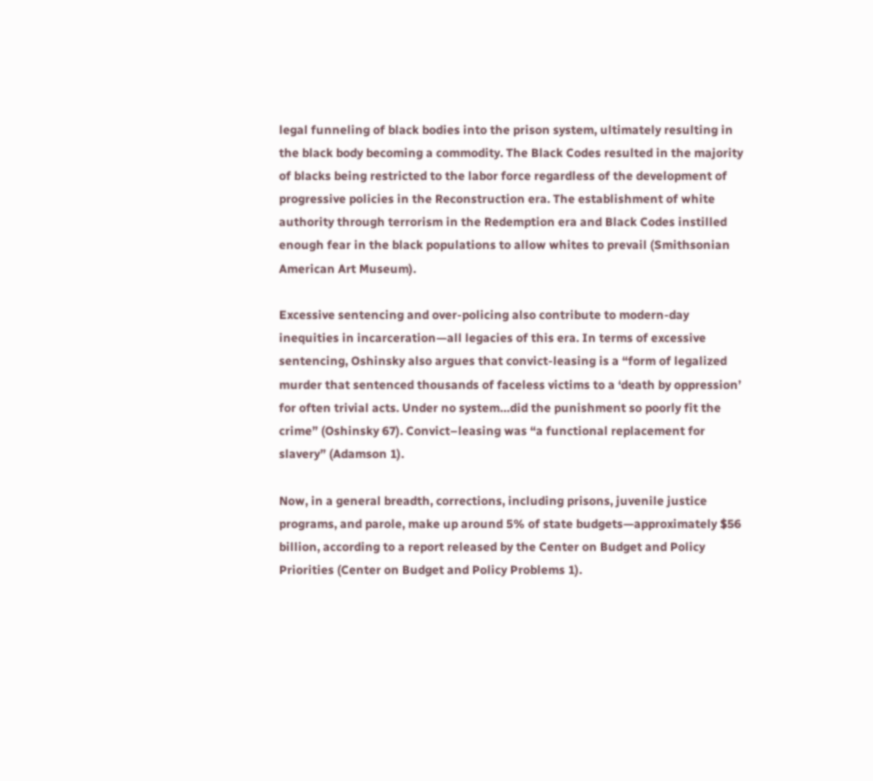legal funneling of black bodies into the prison system, ultimately resulting in the black body becoming a commodity. The Black Codes resulted in the majority of blacks being restricted to the labor force regardless of the development of progressive policies in the Reconstruction era. The establishment of white authority through terrorism in the Redemption era and Black Codes instilled enough fear in the black populations to allow whites to prevail (Smithsonian American Art Museum).

Excessive sentencing and over-policing also contribute to modern-day inequities in incarceration—all legacies of this era. In terms of excessive sentencing, Oshinsky also argues that convict-leasing is a “form of legalized murder that sentenced thousands of faceless victims to a ‘death by oppression’ for often trivial acts. Under no system…did the punishment so poorly fit the crime” (Oshinsky 67). Convict–leasing was “a functional replacement for slavery” (Adamson 1).

Now, in a general breadth, corrections, including prisons, juvenile justice programs, and parole, make up around 5% of state budgets—approximately $56 billion, according to a report released by the Center on Budget and Policy Priorities (Center on Budget and Policy Problems 1).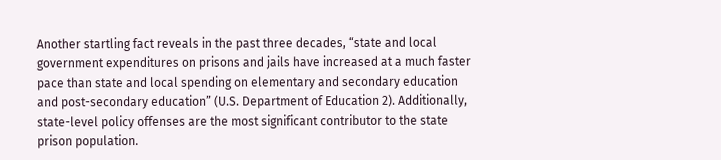Another startling fact reveals in the past three decades, “state and local government expenditures on prisons and jails have increased at a much faster pace than state and local spending on elementary and secondary education and post-secondary education” (U.S. Department of Education 2). Additionally, state-level policy offenses are the most significant contributor to the state prison population.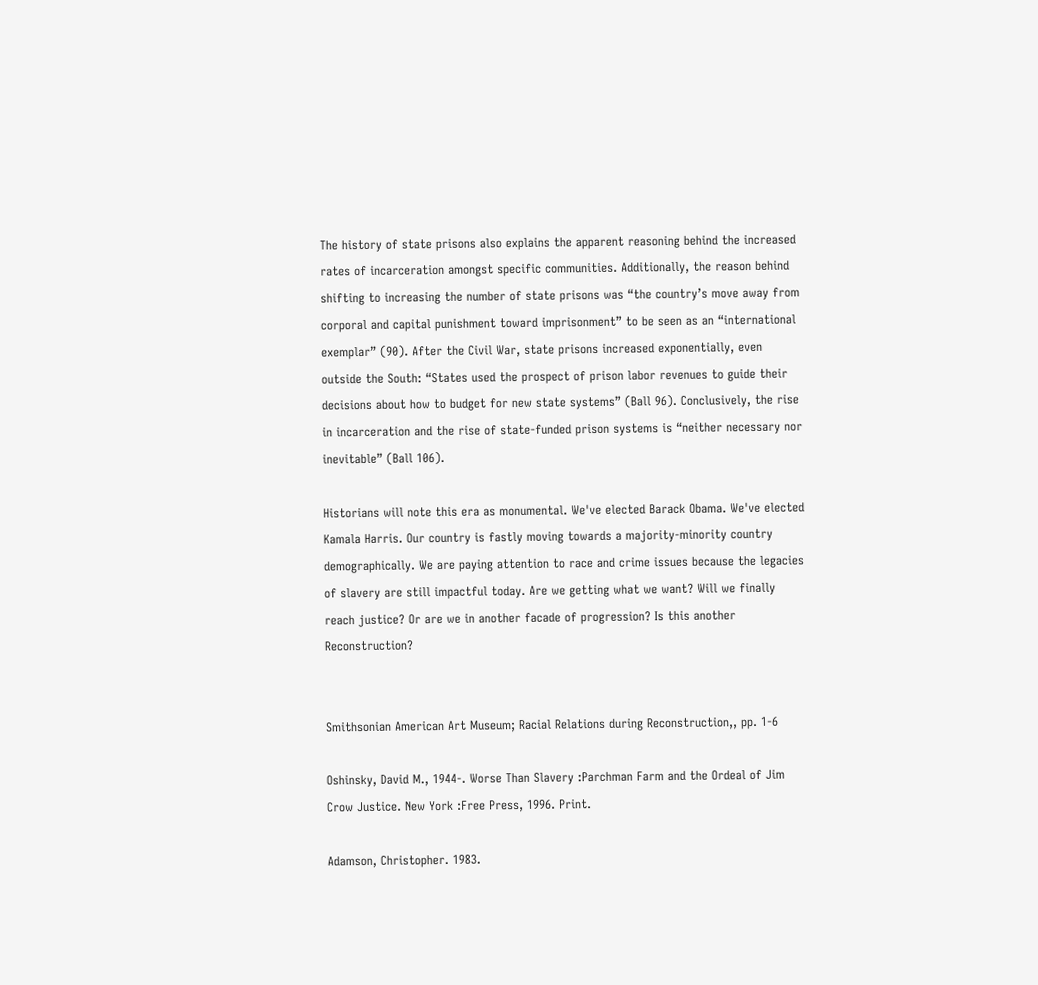The history of state prisons also explains the apparent reasoning behind the increased rates of incarceration amongst specific communities. Additionally, the reason behind shifting to increasing the number of state prisons was “the country’s move away from corporal and capital punishment toward imprisonment” to be seen as an “international exemplar” (90). After the Civil War, state prisons increased exponentially, even outside the South: “States used the prospect of prison labor revenues to guide their decisions about how to budget for new state systems” (Ball 96). Conclusively, the rise in incarceration and the rise of state-funded prison systems is “neither necessary nor inevitable” (Ball 106).

Historians will note this era as monumental. We've elected Barack Obama. We've elected Kamala Harris. Our country is fastly moving towards a majority-minority country demographically. We are paying attention to race and crime issues because the legacies of slavery are still impactful today. Are we getting what we want? Will we finally reach justice? Or are we in another facade of progression? Is this another Reconstruction?


Smithsonian American Art Museum; Racial Relations during Reconstruction,, pp. 1-6

Oshinsky, David M., 1944-. Worse Than Slavery :Parchman Farm and the Ordeal of Jim Crow Justice. New York :Free Press, 1996. Print.

Adamson, Christopher. 1983.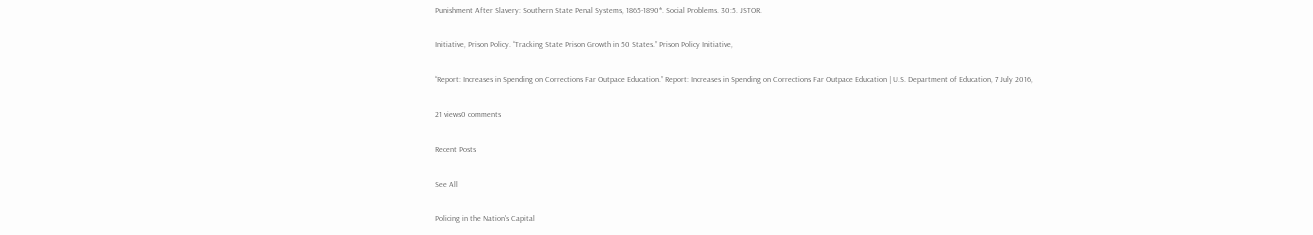Punishment After Slavery: Southern State Penal Systems, 1865-1890*. Social Problems. 30:5. JSTOR.

Initiative, Prison Policy. “Tracking State Prison Growth in 50 States.” Prison Policy Initiative,

“Report: Increases in Spending on Corrections Far Outpace Education.” Report: Increases in Spending on Corrections Far Outpace Education | U.S. Department of Education, 7 July 2016,

21 views0 comments

Recent Posts

See All

Policing in the Nation's Capital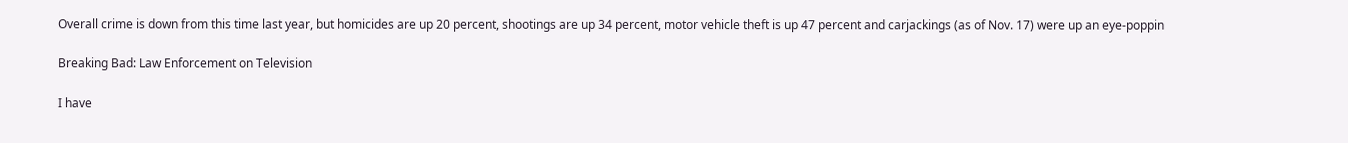Overall crime is down from this time last year, but homicides are up 20 percent, shootings are up 34 percent, motor vehicle theft is up 47 percent and carjackings (as of Nov. 17) were up an eye-poppin

Breaking Bad: Law Enforcement on Television

I have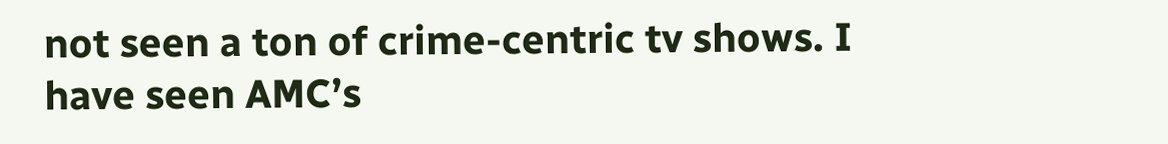not seen a ton of crime-centric tv shows. I have seen AMC’s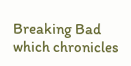Breaking Bad which chronicles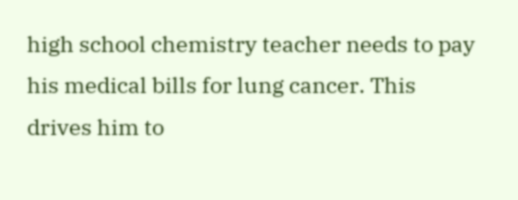high school chemistry teacher needs to pay his medical bills for lung cancer. This drives him to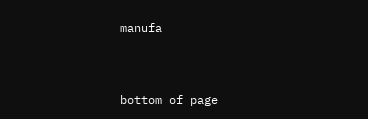manufa


bottom of page